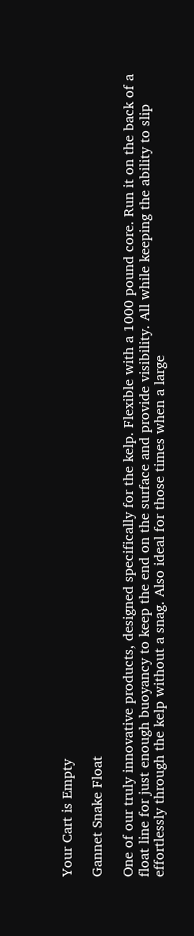Your Cart is Empty

Gannet Snake Float

One of our truly innovative products, designed specifically for the kelp. Flexible with a 1000 pound core. Run it on the back of a float line for just enough buoyancy to keep the end on the surface and provide visibility. All while keeping the ability to slip effortlessly through the kelp without a snag. Also ideal for those times when a large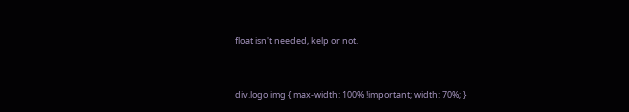float isn't needed, kelp or not.


div.logo img { max-width: 100% !important; width: 70%; }